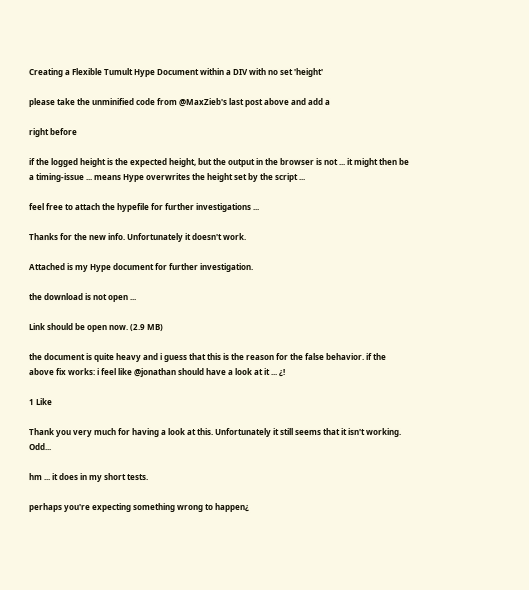Creating a Flexible Tumult Hype Document within a DIV with no set 'height'

please take the unminified code from @MaxZieb's last post above and add a

right before

if the logged height is the expected height, but the output in the browser is not ... it might then be a timing-issue ... means Hype overwrites the height set by the script ...

feel free to attach the hypefile for further investigations ...

Thanks for the new info. Unfortunately it doesn't work.

Attached is my Hype document for further investigation.

the download is not open ...

Link should be open now. (2.9 MB)

the document is quite heavy and i guess that this is the reason for the false behavior. if the above fix works: i feel like @jonathan should have a look at it ... ¿!

1 Like

Thank you very much for having a look at this. Unfortunately it still seems that it isn't working. Odd...

hm ... it does in my short tests.

perhaps you're expecting something wrong to happen¿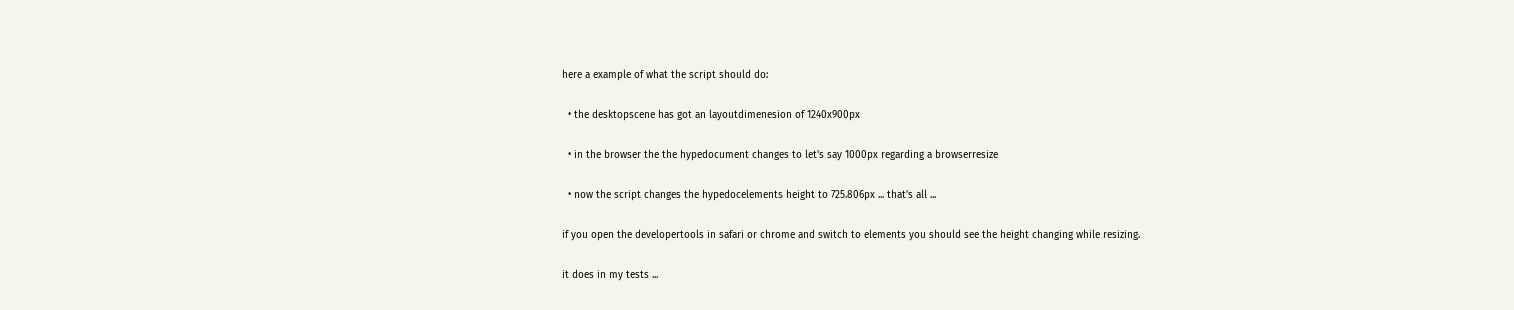here a example of what the script should do:

  • the desktopscene has got an layoutdimenesion of 1240x900px

  • in the browser the the hypedocument changes to let's say 1000px regarding a browserresize

  • now the script changes the hypedocelements height to 725.806px ... that's all ...

if you open the developertools in safari or chrome and switch to elements you should see the height changing while resizing.

it does in my tests ...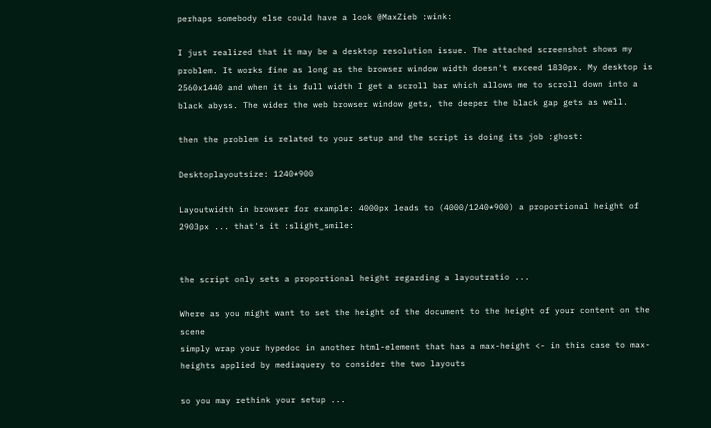perhaps somebody else could have a look @MaxZieb :wink:

I just realized that it may be a desktop resolution issue. The attached screenshot shows my problem. It works fine as long as the browser window width doesn't exceed 1830px. My desktop is 2560x1440 and when it is full width I get a scroll bar which allows me to scroll down into a black abyss. The wider the web browser window gets, the deeper the black gap gets as well.

then the problem is related to your setup and the script is doing its job :ghost:

Desktoplayoutsize: 1240*900

Layoutwidth in browser for example: 4000px leads to (4000/1240*900) a proportional height of 2903px ... that's it :slight_smile:


the script only sets a proportional height regarding a layoutratio ...

Where as you might want to set the height of the document to the height of your content on the scene
simply wrap your hypedoc in another html-element that has a max-height <- in this case to max-heights applied by mediaquery to consider the two layouts

so you may rethink your setup ...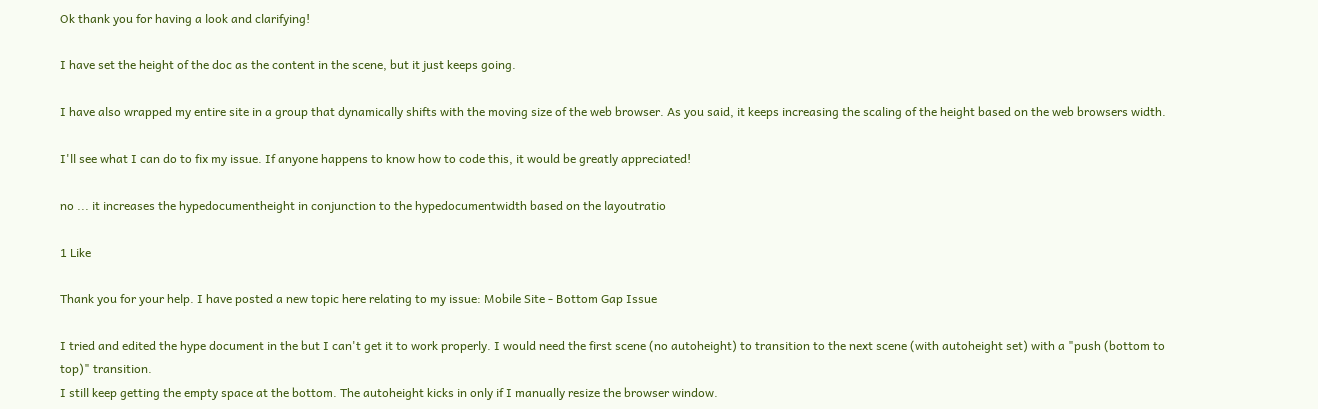Ok thank you for having a look and clarifying!

I have set the height of the doc as the content in the scene, but it just keeps going.

I have also wrapped my entire site in a group that dynamically shifts with the moving size of the web browser. As you said, it keeps increasing the scaling of the height based on the web browsers width.

I'll see what I can do to fix my issue. If anyone happens to know how to code this, it would be greatly appreciated!

no ... it increases the hypedocumentheight in conjunction to the hypedocumentwidth based on the layoutratio

1 Like

Thank you for your help. I have posted a new topic here relating to my issue: Mobile Site - Bottom Gap Issue

I tried and edited the hype document in the but I can't get it to work properly. I would need the first scene (no autoheight) to transition to the next scene (with autoheight set) with a "push (bottom to top)" transition.
I still keep getting the empty space at the bottom. The autoheight kicks in only if I manually resize the browser window.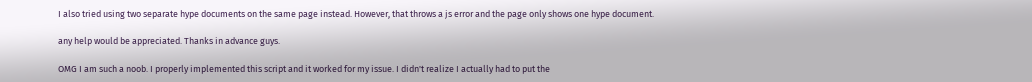I also tried using two separate hype documents on the same page instead. However, that throws a js error and the page only shows one hype document.

any help would be appreciated. Thanks in advance guys.

OMG I am such a noob. I properly implemented this script and it worked for my issue. I didn't realize I actually had to put the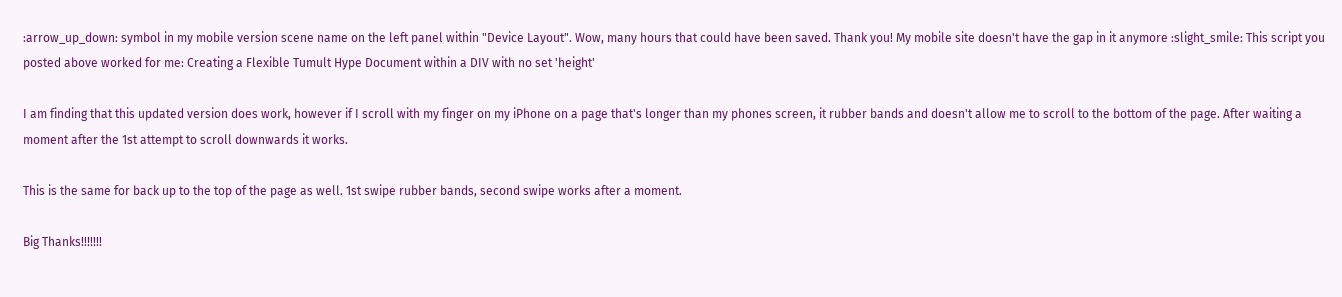:arrow_up_down: symbol in my mobile version scene name on the left panel within "Device Layout". Wow, many hours that could have been saved. Thank you! My mobile site doesn't have the gap in it anymore :slight_smile: This script you posted above worked for me: Creating a Flexible Tumult Hype Document within a DIV with no set 'height'

I am finding that this updated version does work, however if I scroll with my finger on my iPhone on a page that's longer than my phones screen, it rubber bands and doesn't allow me to scroll to the bottom of the page. After waiting a moment after the 1st attempt to scroll downwards it works.

This is the same for back up to the top of the page as well. 1st swipe rubber bands, second swipe works after a moment.

Big Thanks!!!!!!!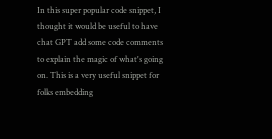In this super popular code snippet, I thought it would be useful to have chat GPT add some code comments to explain the magic of what's going on. This is a very useful snippet for folks embedding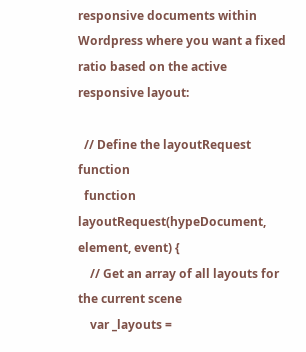responsive documents within Wordpress where you want a fixed ratio based on the active responsive layout:

  // Define the layoutRequest function
  function layoutRequest(hypeDocument, element, event) {
    // Get an array of all layouts for the current scene
    var _layouts =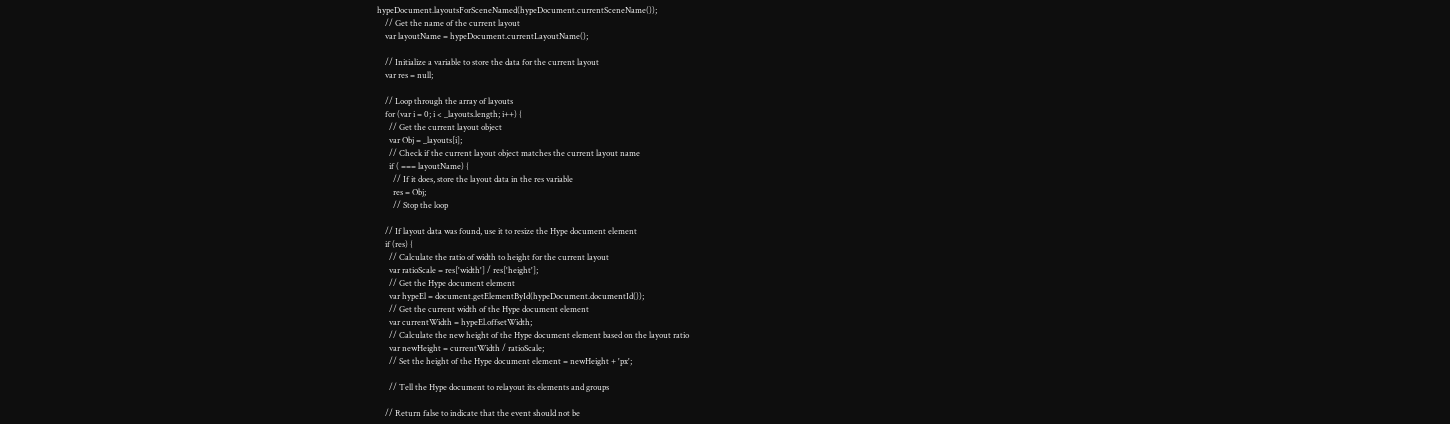hypeDocument.layoutsForSceneNamed(hypeDocument.currentSceneName());
    // Get the name of the current layout
    var layoutName = hypeDocument.currentLayoutName();

    // Initialize a variable to store the data for the current layout
    var res = null;

    // Loop through the array of layouts
    for (var i = 0; i < _layouts.length; i++) {
      // Get the current layout object
      var Obj = _layouts[i];
      // Check if the current layout object matches the current layout name
      if ( === layoutName) {
        // If it does, store the layout data in the res variable
        res = Obj;
        // Stop the loop

    // If layout data was found, use it to resize the Hype document element
    if (res) {
      // Calculate the ratio of width to height for the current layout
      var ratioScale = res['width'] / res['height'];
      // Get the Hype document element
      var hypeEl = document.getElementById(hypeDocument.documentId());
      // Get the current width of the Hype document element
      var currentWidth = hypeEl.offsetWidth;
      // Calculate the new height of the Hype document element based on the layout ratio
      var newHeight = currentWidth / ratioScale;
      // Set the height of the Hype document element = newHeight + 'px';

      // Tell the Hype document to relayout its elements and groups

    // Return false to indicate that the event should not be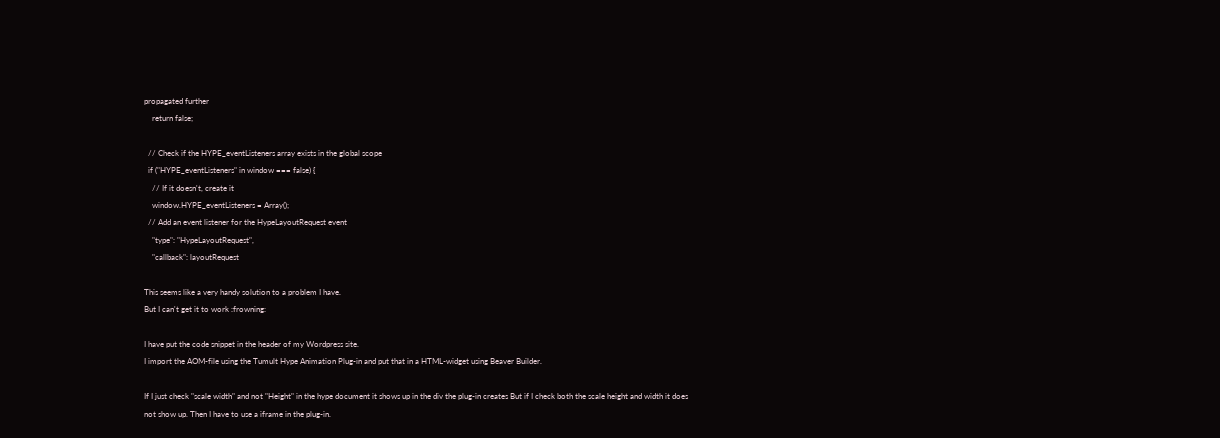propagated further
    return false;

  // Check if the HYPE_eventListeners array exists in the global scope
  if ("HYPE_eventListeners" in window === false) {
    // If it doesn't, create it
    window.HYPE_eventListeners = Array();
  // Add an event listener for the HypeLayoutRequest event
    "type": "HypeLayoutRequest",
    "callback": layoutRequest

This seems like a very handy solution to a problem I have.
But I can't get it to work :frowning:

I have put the code snippet in the header of my Wordpress site.
I import the AOM-file using the Tumult Hype Animation Plug-in and put that in a HTML-widget using Beaver Builder.

If I just check "scale width" and not "Height" in the hype document it shows up in the div the plug-in creates But if I check both the scale height and width it does not show up. Then I have to use a iframe in the plug-in.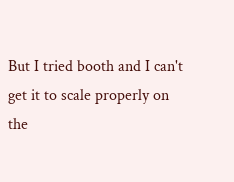But I tried booth and I can't get it to scale properly on the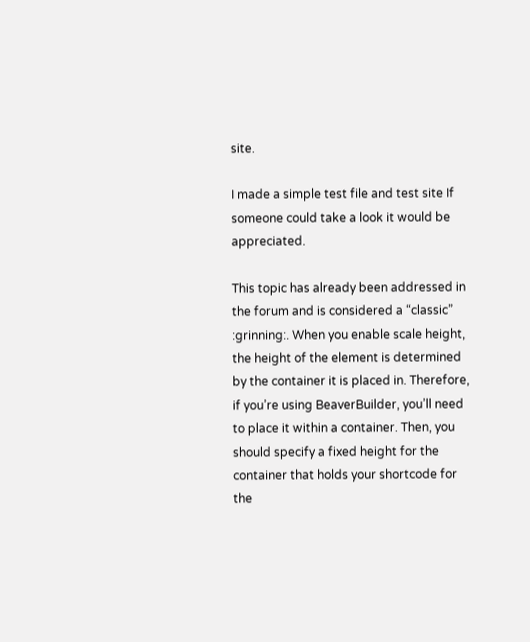site.

I made a simple test file and test site If someone could take a look it would be appreciated.

This topic has already been addressed in the forum and is considered a “classic” :grinning:. When you enable scale height, the height of the element is determined by the container it is placed in. Therefore, if you’re using BeaverBuilder, you’ll need to place it within a container. Then, you should specify a fixed height for the container that holds your shortcode for the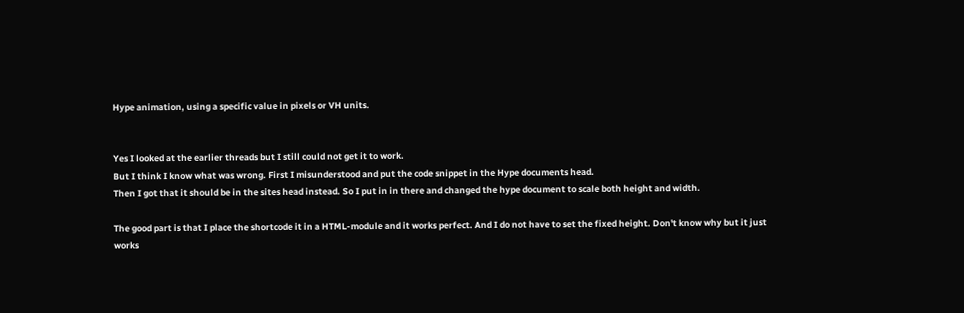Hype animation, using a specific value in pixels or VH units.


Yes I looked at the earlier threads but I still could not get it to work.
But I think I know what was wrong. First I misunderstood and put the code snippet in the Hype documents head.
Then I got that it should be in the sites head instead. So I put in in there and changed the hype document to scale both height and width.

The good part is that I place the shortcode it in a HTML-module and it works perfect. And I do not have to set the fixed height. Don't know why but it just works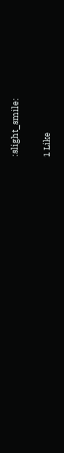:slight_smile:

1 Like